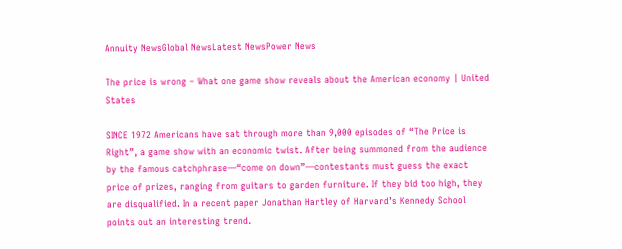Annuity NewsGlobal NewsLatest NewsPower News

The price is wrong – What one game show reveals about the American economy | United States

SINCE 1972 Americans have sat through more than 9,000 episodes of “The Price is Right”, a game show with an economic twist. After being summoned from the audience by the famous catchphrase—“come on down”—contestants must guess the exact price of prizes, ranging from guitars to garden furniture. If they bid too high, they are disqualified. In a recent paper Jonathan Hartley of Harvard’s Kennedy School points out an interesting trend.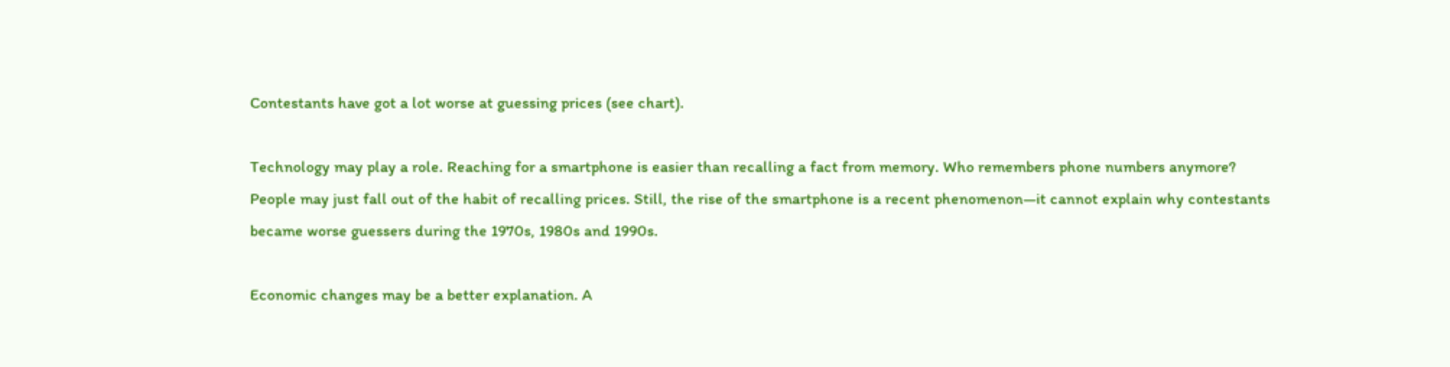Contestants have got a lot worse at guessing prices (see chart).

Technology may play a role. Reaching for a smartphone is easier than recalling a fact from memory. Who remembers phone numbers anymore? People may just fall out of the habit of recalling prices. Still, the rise of the smartphone is a recent phenomenon—it cannot explain why contestants became worse guessers during the 1970s, 1980s and 1990s.

Economic changes may be a better explanation. A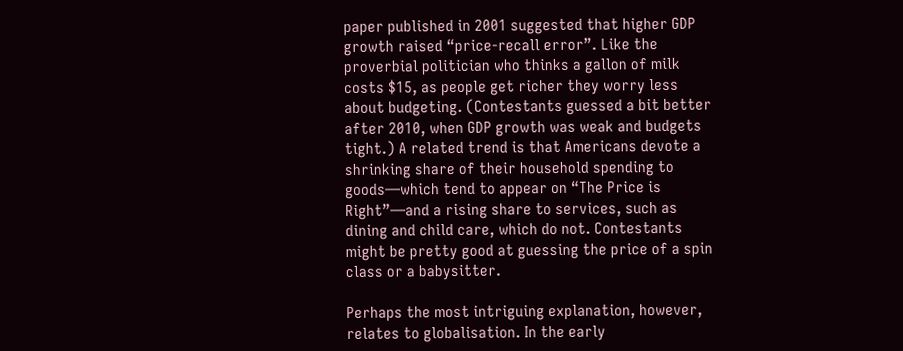paper published in 2001 suggested that higher GDP growth raised “price-recall error”. Like the proverbial politician who thinks a gallon of milk costs $15, as people get richer they worry less about budgeting. (Contestants guessed a bit better after 2010, when GDP growth was weak and budgets tight.) A related trend is that Americans devote a shrinking share of their household spending to goods—which tend to appear on “The Price is Right”—and a rising share to services, such as dining and child care, which do not. Contestants might be pretty good at guessing the price of a spin class or a babysitter.

Perhaps the most intriguing explanation, however, relates to globalisation. In the early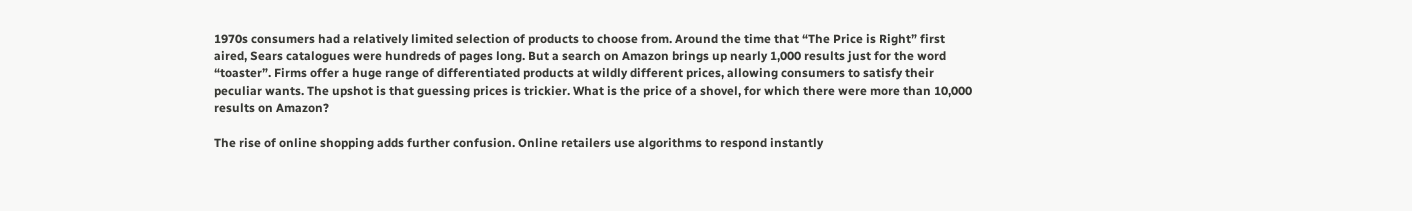1970s consumers had a relatively limited selection of products to choose from. Around the time that “The Price is Right” first aired, Sears catalogues were hundreds of pages long. But a search on Amazon brings up nearly 1,000 results just for the word “toaster”. Firms offer a huge range of differentiated products at wildly different prices, allowing consumers to satisfy their peculiar wants. The upshot is that guessing prices is trickier. What is the price of a shovel, for which there were more than 10,000 results on Amazon?

The rise of online shopping adds further confusion. Online retailers use algorithms to respond instantly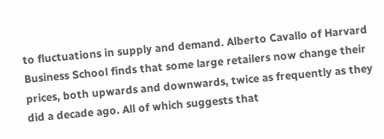to fluctuations in supply and demand. Alberto Cavallo of Harvard Business School finds that some large retailers now change their prices, both upwards and downwards, twice as frequently as they did a decade ago. All of which suggests that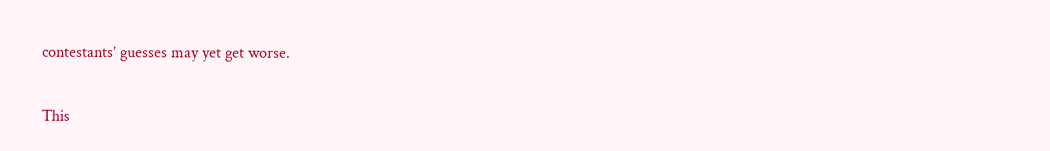contestants’ guesses may yet get worse.

This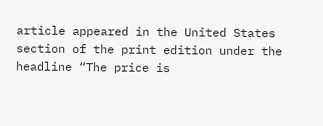article appeared in the United States section of the print edition under the headline “The price is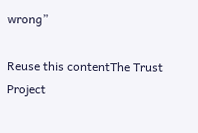wrong”

Reuse this contentThe Trust Project